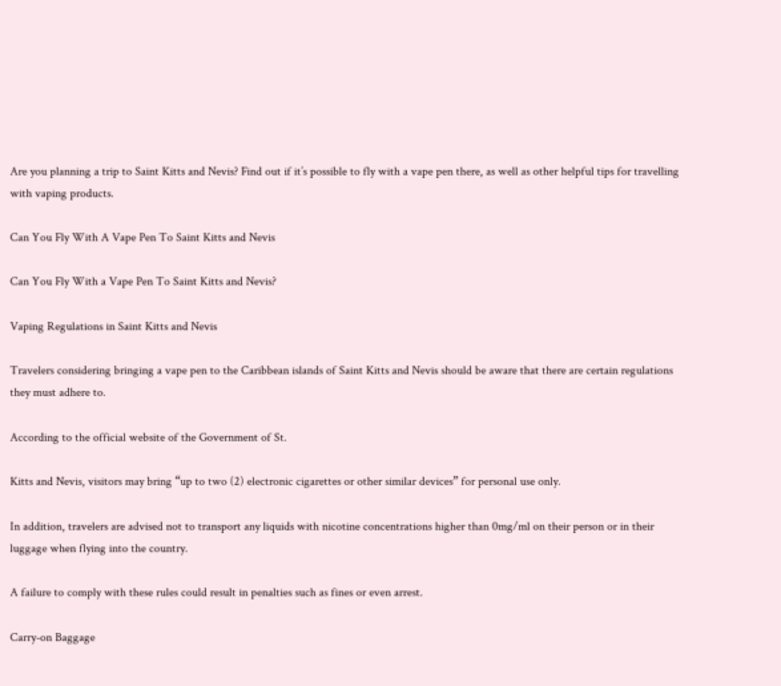Are you planning a trip to Saint Kitts and Nevis? Find out if it’s possible to fly with a vape pen there, as well as other helpful tips for travelling with vaping products.

Can You Fly With A Vape Pen To Saint Kitts and Nevis

Can You Fly With a Vape Pen To Saint Kitts and Nevis?

Vaping Regulations in Saint Kitts and Nevis

Travelers considering bringing a vape pen to the Caribbean islands of Saint Kitts and Nevis should be aware that there are certain regulations they must adhere to.

According to the official website of the Government of St.

Kitts and Nevis, visitors may bring “up to two (2) electronic cigarettes or other similar devices” for personal use only.

In addition, travelers are advised not to transport any liquids with nicotine concentrations higher than 0mg/ml on their person or in their luggage when flying into the country.

A failure to comply with these rules could result in penalties such as fines or even arrest.

Carry-on Baggage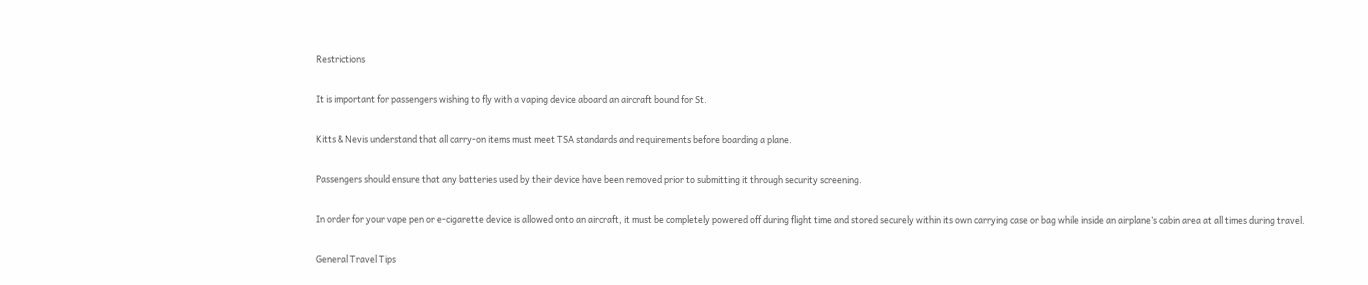Restrictions

It is important for passengers wishing to fly with a vaping device aboard an aircraft bound for St.

Kitts & Nevis understand that all carry-on items must meet TSA standards and requirements before boarding a plane.

Passengers should ensure that any batteries used by their device have been removed prior to submitting it through security screening.

In order for your vape pen or e-cigarette device is allowed onto an aircraft, it must be completely powered off during flight time and stored securely within its own carrying case or bag while inside an airplane’s cabin area at all times during travel.

General Travel Tips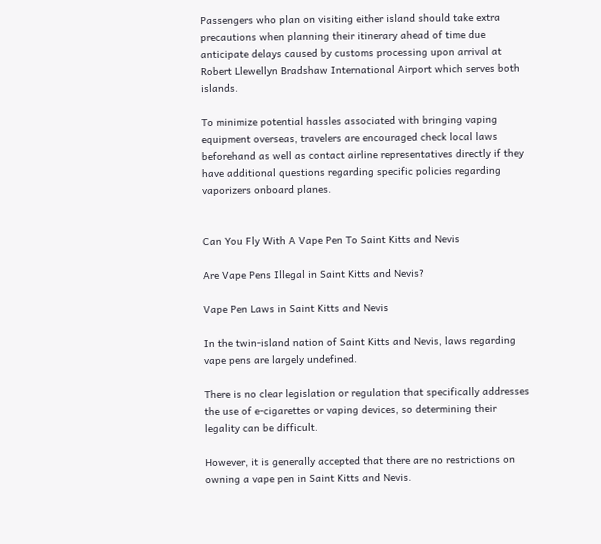Passengers who plan on visiting either island should take extra precautions when planning their itinerary ahead of time due anticipate delays caused by customs processing upon arrival at Robert Llewellyn Bradshaw International Airport which serves both islands.

To minimize potential hassles associated with bringing vaping equipment overseas, travelers are encouraged check local laws beforehand as well as contact airline representatives directly if they have additional questions regarding specific policies regarding vaporizers onboard planes.


Can You Fly With A Vape Pen To Saint Kitts and Nevis

Are Vape Pens Illegal in Saint Kitts and Nevis?

Vape Pen Laws in Saint Kitts and Nevis

In the twin-island nation of Saint Kitts and Nevis, laws regarding vape pens are largely undefined.

There is no clear legislation or regulation that specifically addresses the use of e-cigarettes or vaping devices, so determining their legality can be difficult.

However, it is generally accepted that there are no restrictions on owning a vape pen in Saint Kitts and Nevis.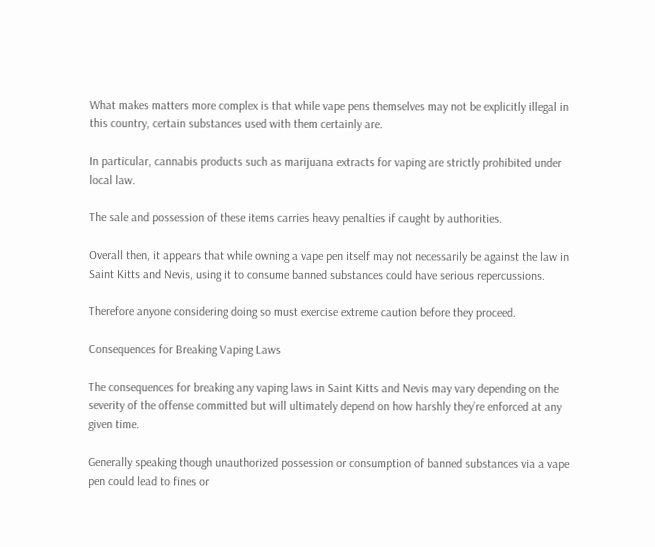What makes matters more complex is that while vape pens themselves may not be explicitly illegal in this country, certain substances used with them certainly are.

In particular, cannabis products such as marijuana extracts for vaping are strictly prohibited under local law.

The sale and possession of these items carries heavy penalties if caught by authorities.

Overall then, it appears that while owning a vape pen itself may not necessarily be against the law in Saint Kitts and Nevis, using it to consume banned substances could have serious repercussions.

Therefore anyone considering doing so must exercise extreme caution before they proceed.

Consequences for Breaking Vaping Laws

The consequences for breaking any vaping laws in Saint Kitts and Nevis may vary depending on the severity of the offense committed but will ultimately depend on how harshly they’re enforced at any given time.

Generally speaking though unauthorized possession or consumption of banned substances via a vape pen could lead to fines or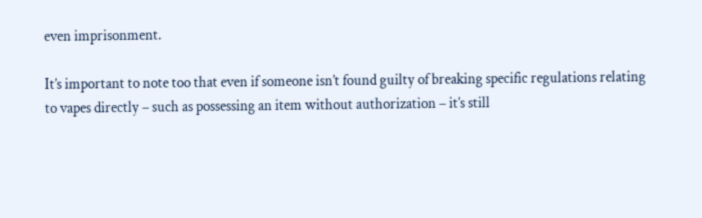even imprisonment.

It’s important to note too that even if someone isn’t found guilty of breaking specific regulations relating to vapes directly – such as possessing an item without authorization – it’s still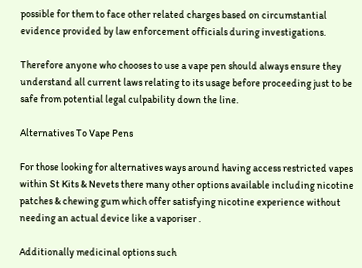possible for them to face other related charges based on circumstantial evidence provided by law enforcement officials during investigations.

Therefore anyone who chooses to use a vape pen should always ensure they understand all current laws relating to its usage before proceeding just to be safe from potential legal culpability down the line.

Alternatives To Vape Pens

For those looking for alternatives ways around having access restricted vapes within St Kits & Nevets there many other options available including nicotine patches & chewing gum which offer satisfying nicotine experience without needing an actual device like a vaporiser .

Additionally medicinal options such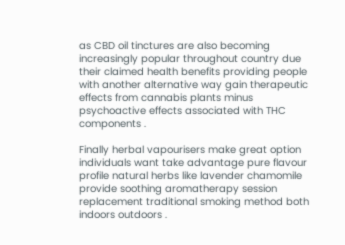as CBD oil tinctures are also becoming increasingly popular throughout country due their claimed health benefits providing people with another alternative way gain therapeutic effects from cannabis plants minus psychoactive effects associated with THC components .

Finally herbal vapourisers make great option individuals want take advantage pure flavour profile natural herbs like lavender chamomile provide soothing aromatherapy session replacement traditional smoking method both indoors outdoors .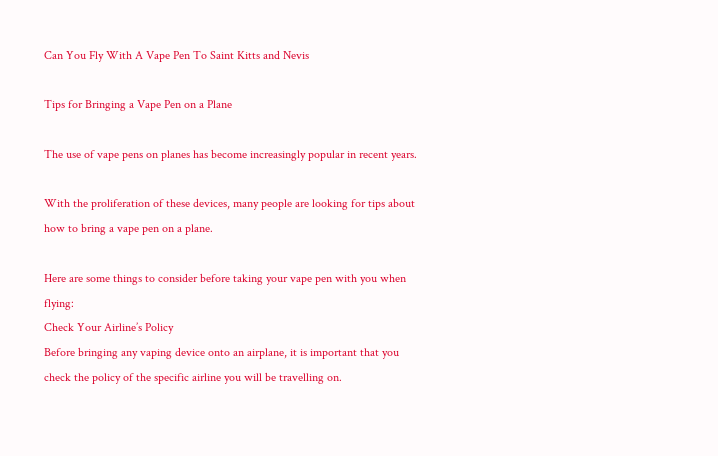Can You Fly With A Vape Pen To Saint Kitts and Nevis

Tips for Bringing a Vape Pen on a Plane

The use of vape pens on planes has become increasingly popular in recent years.

With the proliferation of these devices, many people are looking for tips about how to bring a vape pen on a plane.

Here are some things to consider before taking your vape pen with you when flying:
Check Your Airline’s Policy
Before bringing any vaping device onto an airplane, it is important that you check the policy of the specific airline you will be travelling on.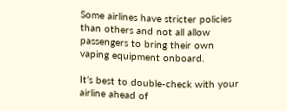Some airlines have stricter policies than others and not all allow passengers to bring their own vaping equipment onboard.

It’s best to double-check with your airline ahead of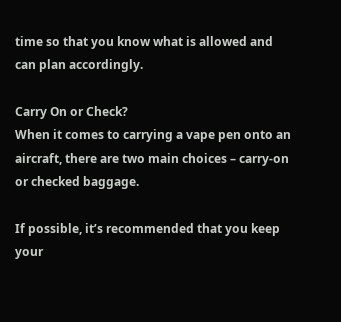time so that you know what is allowed and can plan accordingly.

Carry On or Check?
When it comes to carrying a vape pen onto an aircraft, there are two main choices – carry-on or checked baggage.

If possible, it’s recommended that you keep your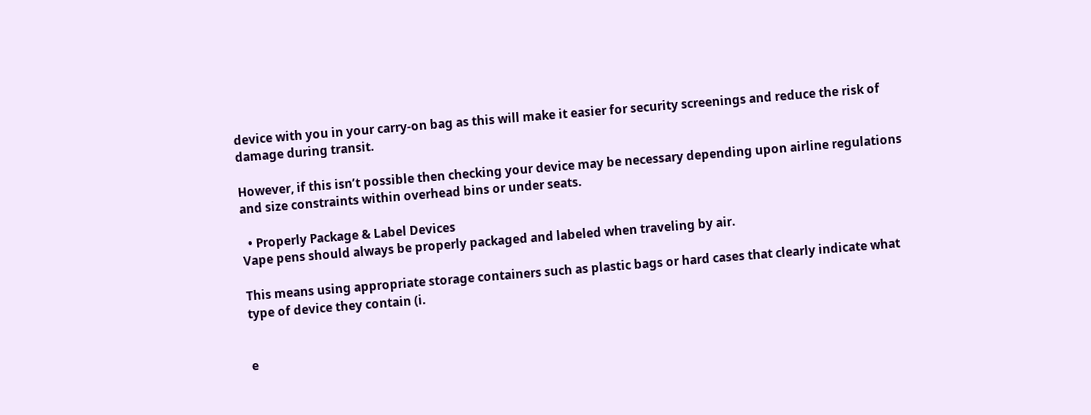device with you in your carry-on bag as this will make it easier for security screenings and reduce the risk of damage during transit.

However, if this isn’t possible then checking your device may be necessary depending upon airline regulations and size constraints within overhead bins or under seats.

  • Properly Package & Label Devices
Vape pens should always be properly packaged and labeled when traveling by air.

This means using appropriate storage containers such as plastic bags or hard cases that clearly indicate what type of device they contain (i.


e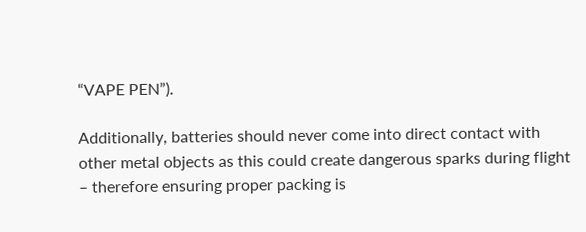“VAPE PEN”).

Additionally, batteries should never come into direct contact with other metal objects as this could create dangerous sparks during flight – therefore ensuring proper packing is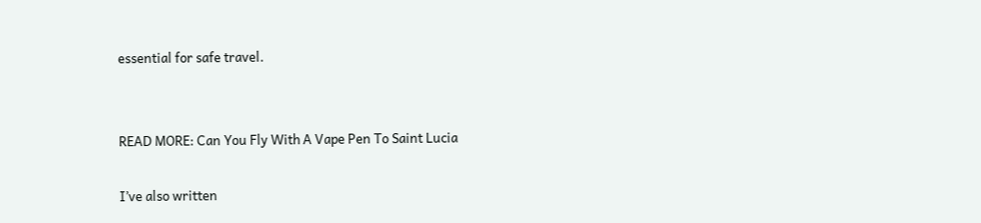essential for safe travel.


READ MORE: Can You Fly With A Vape Pen To Saint Lucia

I’ve also written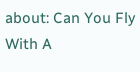about: Can You Fly With A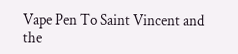Vape Pen To Saint Vincent and the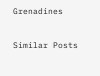Grenadines


Similar Posts